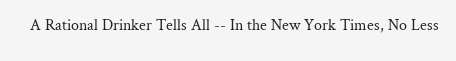A Rational Drinker Tells All -- In the New York Times, No Less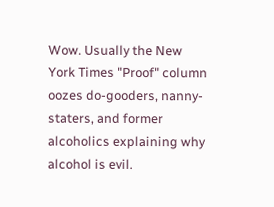Wow. Usually the New York Times "Proof" column oozes do-gooders, nanny-staters, and former alcoholics explaining why alcohol is evil.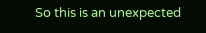So this is an unexpected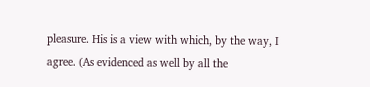pleasure. His is a view with which, by the way, I agree. (As evidenced as well by all the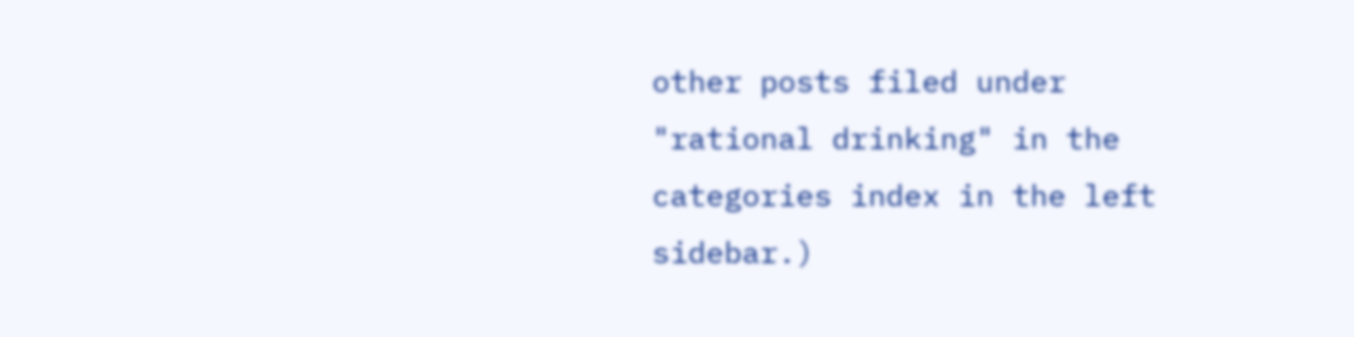other posts filed under "rational drinking" in the categories index in the left sidebar.)